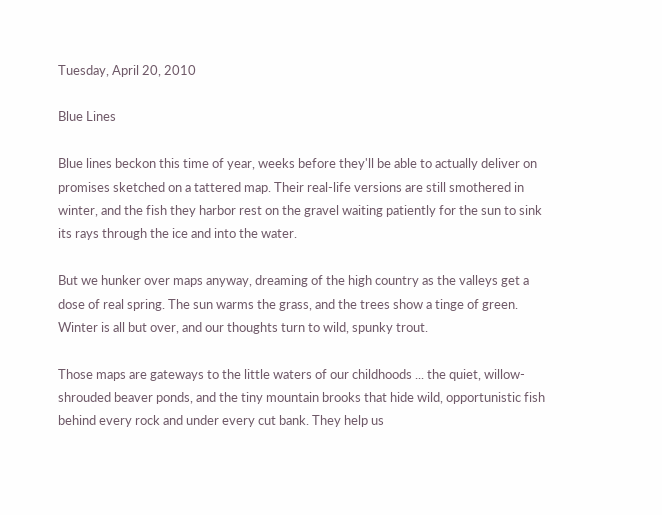Tuesday, April 20, 2010

Blue Lines

Blue lines beckon this time of year, weeks before they'll be able to actually deliver on promises sketched on a tattered map. Their real-life versions are still smothered in winter, and the fish they harbor rest on the gravel waiting patiently for the sun to sink its rays through the ice and into the water.

But we hunker over maps anyway, dreaming of the high country as the valleys get a dose of real spring. The sun warms the grass, and the trees show a tinge of green. Winter is all but over, and our thoughts turn to wild, spunky trout.

Those maps are gateways to the little waters of our childhoods ... the quiet, willow-shrouded beaver ponds, and the tiny mountain brooks that hide wild, opportunistic fish behind every rock and under every cut bank. They help us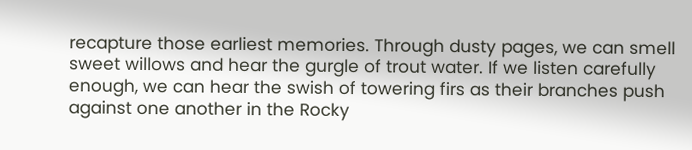recapture those earliest memories. Through dusty pages, we can smell sweet willows and hear the gurgle of trout water. If we listen carefully enough, we can hear the swish of towering firs as their branches push against one another in the Rocky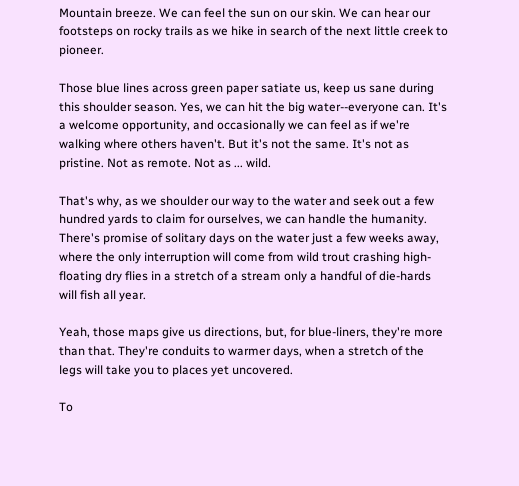Mountain breeze. We can feel the sun on our skin. We can hear our footsteps on rocky trails as we hike in search of the next little creek to pioneer.

Those blue lines across green paper satiate us, keep us sane during this shoulder season. Yes, we can hit the big water--everyone can. It's a welcome opportunity, and occasionally we can feel as if we're walking where others haven't. But it's not the same. It's not as pristine. Not as remote. Not as ... wild.

That's why, as we shoulder our way to the water and seek out a few hundred yards to claim for ourselves, we can handle the humanity. There's promise of solitary days on the water just a few weeks away, where the only interruption will come from wild trout crashing high-floating dry flies in a stretch of a stream only a handful of die-hards will fish all year.

Yeah, those maps give us directions, but, for blue-liners, they're more than that. They're conduits to warmer days, when a stretch of the legs will take you to places yet uncovered.

To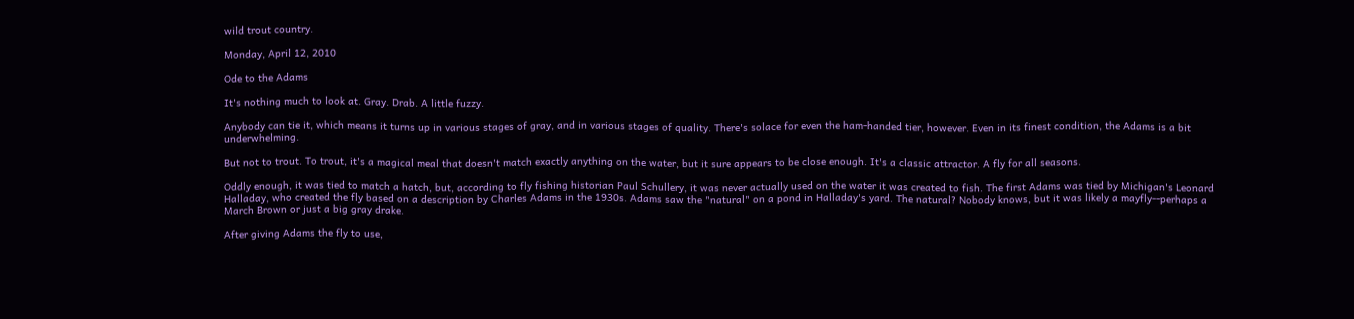wild trout country.

Monday, April 12, 2010

Ode to the Adams

It's nothing much to look at. Gray. Drab. A little fuzzy.

Anybody can tie it, which means it turns up in various stages of gray, and in various stages of quality. There's solace for even the ham-handed tier, however. Even in its finest condition, the Adams is a bit underwhelming.

But not to trout. To trout, it's a magical meal that doesn't match exactly anything on the water, but it sure appears to be close enough. It's a classic attractor. A fly for all seasons.

Oddly enough, it was tied to match a hatch, but, according to fly fishing historian Paul Schullery, it was never actually used on the water it was created to fish. The first Adams was tied by Michigan's Leonard Halladay, who created the fly based on a description by Charles Adams in the 1930s. Adams saw the "natural" on a pond in Halladay's yard. The natural? Nobody knows, but it was likely a mayfly--perhaps a March Brown or just a big gray drake.

After giving Adams the fly to use,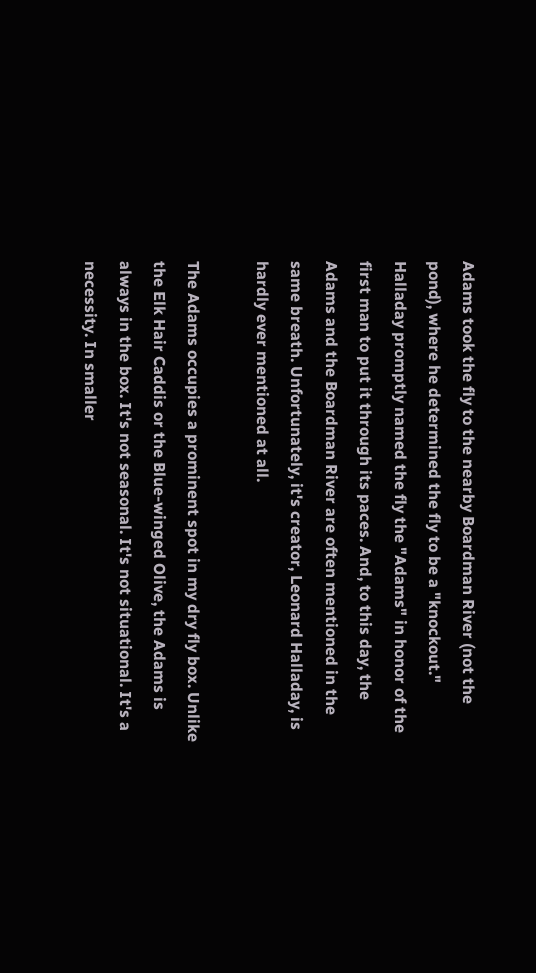Adams took the fly to the nearby Boardman River (not the pond), where he determined the fly to be a "knockout." Halladay promptly named the fly the "Adams" in honor of the first man to put it through its paces. And, to this day, the Adams and the Boardman River are often mentioned in the same breath. Unfortunately, it's creator, Leonard Halladay, is hardly ever mentioned at all.

The Adams occupies a prominent spot in my dry fly box. Unlike the Elk Hair Caddis or the Blue-winged Olive, the Adams is always in the box. It's not seasonal. It's not situational. It's a necessity. In smaller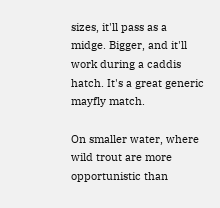sizes, it'll pass as a midge. Bigger, and it'll work during a caddis hatch. It's a great generic mayfly match.

On smaller water, where wild trout are more opportunistic than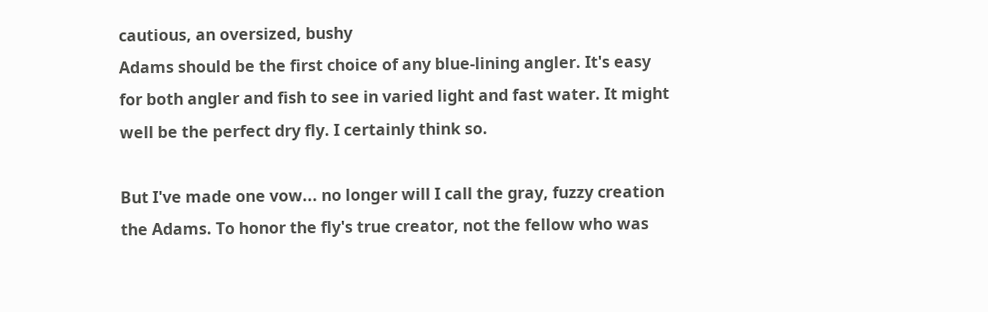cautious, an oversized, bushy
Adams should be the first choice of any blue-lining angler. It's easy for both angler and fish to see in varied light and fast water. It might well be the perfect dry fly. I certainly think so.

But I've made one vow... no longer will I call the gray, fuzzy creation the Adams. To honor the fly's true creator, not the fellow who was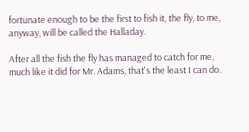fortunate enough to be the first to fish it, the fly, to me, anyway, will be called the Halladay.

After all the fish the fly has managed to catch for me, much like it did for Mr. Adams, that's the least I can do.